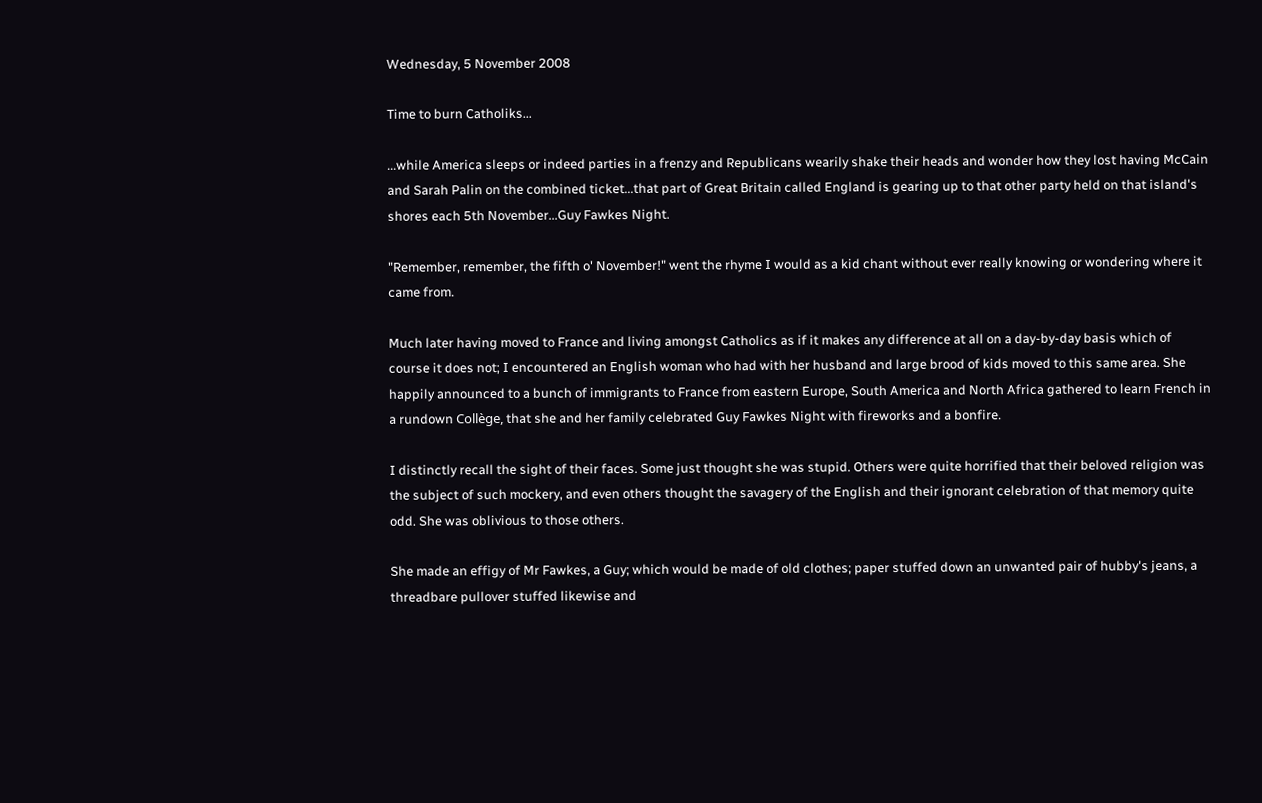Wednesday, 5 November 2008

Time to burn Catholiks...

...while America sleeps or indeed parties in a frenzy and Republicans wearily shake their heads and wonder how they lost having McCain and Sarah Palin on the combined ticket...that part of Great Britain called England is gearing up to that other party held on that island's shores each 5th November...Guy Fawkes Night.

"Remember, remember, the fifth o' November!" went the rhyme I would as a kid chant without ever really knowing or wondering where it came from.

Much later having moved to France and living amongst Catholics as if it makes any difference at all on a day-by-day basis which of course it does not; I encountered an English woman who had with her husband and large brood of kids moved to this same area. She happily announced to a bunch of immigrants to France from eastern Europe, South America and North Africa gathered to learn French in a rundown Collège, that she and her family celebrated Guy Fawkes Night with fireworks and a bonfire.

I distinctly recall the sight of their faces. Some just thought she was stupid. Others were quite horrified that their beloved religion was the subject of such mockery, and even others thought the savagery of the English and their ignorant celebration of that memory quite odd. She was oblivious to those others.

She made an effigy of Mr Fawkes, a Guy; which would be made of old clothes; paper stuffed down an unwanted pair of hubby's jeans, a threadbare pullover stuffed likewise and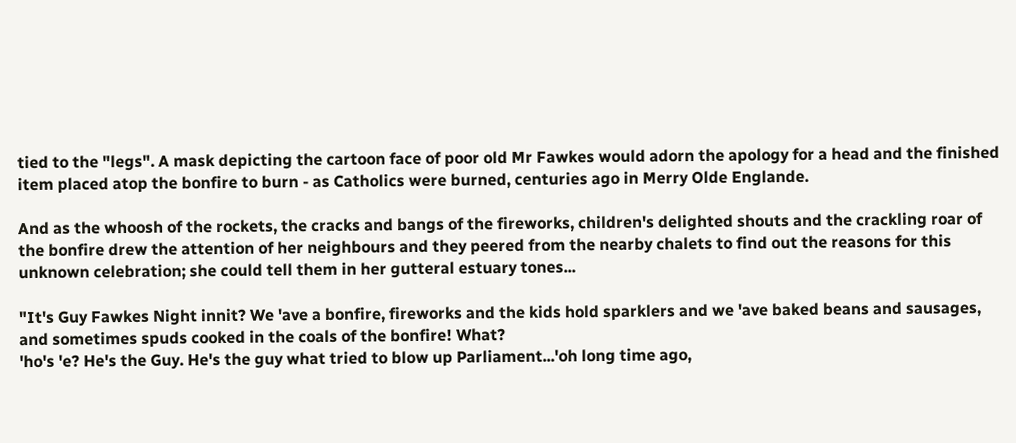tied to the "legs". A mask depicting the cartoon face of poor old Mr Fawkes would adorn the apology for a head and the finished item placed atop the bonfire to burn - as Catholics were burned, centuries ago in Merry Olde Englande.

And as the whoosh of the rockets, the cracks and bangs of the fireworks, children's delighted shouts and the crackling roar of the bonfire drew the attention of her neighbours and they peered from the nearby chalets to find out the reasons for this unknown celebration; she could tell them in her gutteral estuary tones...

"It's Guy Fawkes Night innit? We 'ave a bonfire, fireworks and the kids hold sparklers and we 'ave baked beans and sausages, and sometimes spuds cooked in the coals of the bonfire! What?
'ho's 'e? He's the Guy. He's the guy what tried to blow up Parliament...'oh long time ago,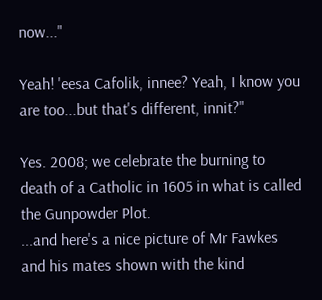now..."

Yeah! 'eesa Cafolik, innee? Yeah, I know you are too...but that's different, innit?"

Yes. 2008; we celebrate the burning to death of a Catholic in 1605 in what is called the Gunpowder Plot.
...and here's a nice picture of Mr Fawkes and his mates shown with the kind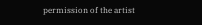permission of the artist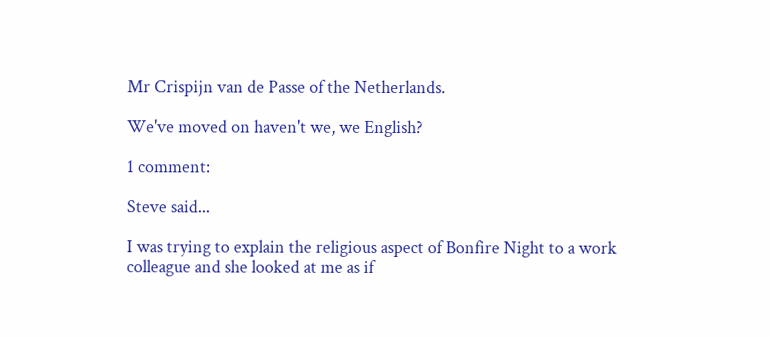Mr Crispijn van de Passe of the Netherlands.

We've moved on haven't we, we English?

1 comment:

Steve said...

I was trying to explain the religious aspect of Bonfire Night to a work colleague and she looked at me as if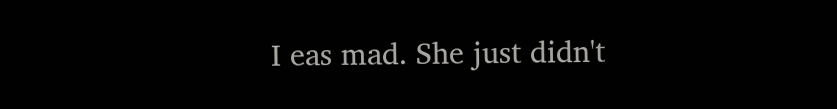I eas mad. She just didn't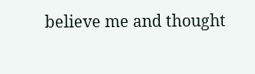believe me and thought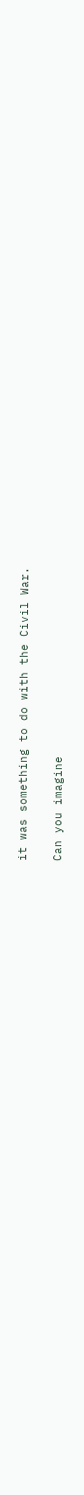it was something to do with the Civil War.

Can you imagine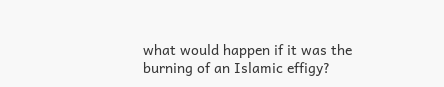what would happen if it was the burning of an Islamic effigy?